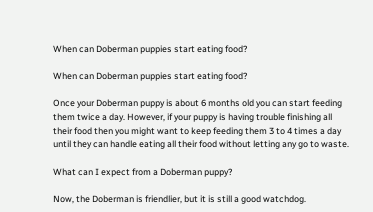When can Doberman puppies start eating food?

When can Doberman puppies start eating food?

Once your Doberman puppy is about 6 months old you can start feeding them twice a day. However, if your puppy is having trouble finishing all their food then you might want to keep feeding them 3 to 4 times a day until they can handle eating all their food without letting any go to waste.

What can I expect from a Doberman puppy?

Now, the Doberman is friendlier, but it is still a good watchdog.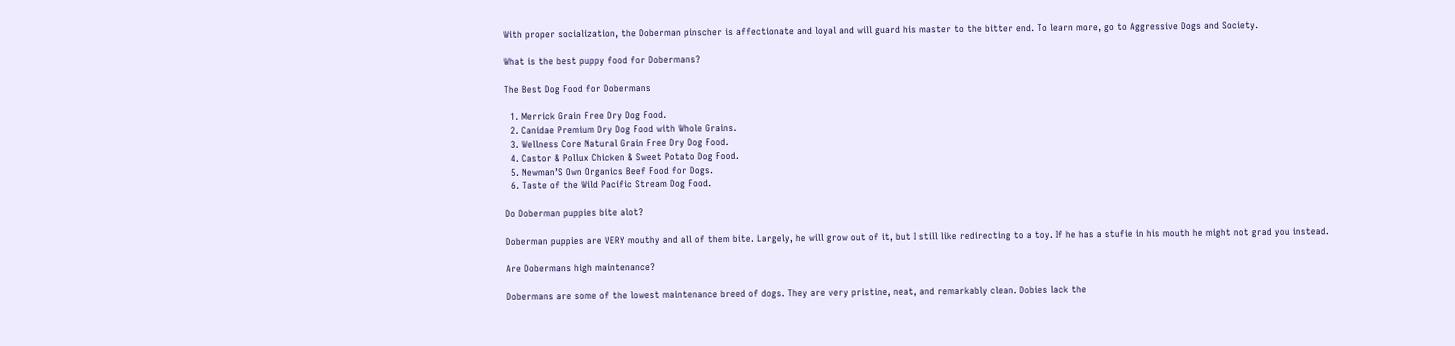With proper socialization, the Doberman pinscher is affectionate and loyal and will guard his master to the bitter end. To learn more, go to Aggressive Dogs and Society.

What is the best puppy food for Dobermans?

The Best Dog Food for Dobermans

  1. Merrick Grain Free Dry Dog Food.
  2. Canidae Premium Dry Dog Food with Whole Grains.
  3. Wellness Core Natural Grain Free Dry Dog Food.
  4. Castor & Pollux Chicken & Sweet Potato Dog Food.
  5. Newman’S Own Organics Beef Food for Dogs.
  6. Taste of the Wild Pacific Stream Dog Food.

Do Doberman puppies bite alot?

Doberman puppies are VERY mouthy and all of them bite. Largely, he will grow out of it, but I still like redirecting to a toy. If he has a stufie in his mouth he might not grad you instead.

Are Dobermans high maintenance?

Dobermans are some of the lowest maintenance breed of dogs. They are very pristine, neat, and remarkably clean. Dobies lack the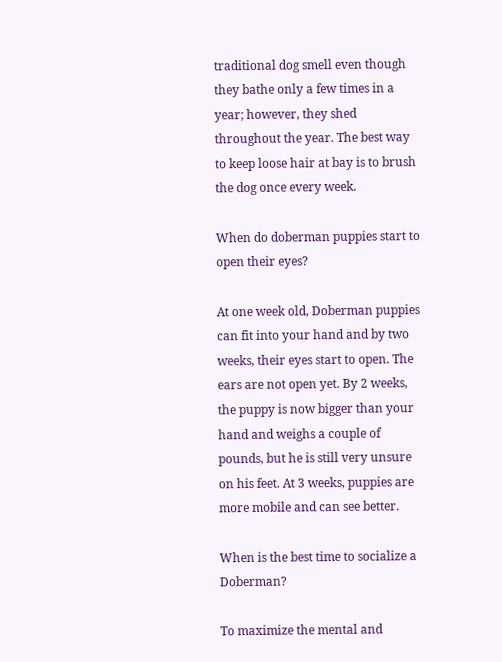traditional dog smell even though they bathe only a few times in a year; however, they shed throughout the year. The best way to keep loose hair at bay is to brush the dog once every week.

When do doberman puppies start to open their eyes?

At one week old, Doberman puppies can fit into your hand and by two weeks, their eyes start to open. The ears are not open yet. By 2 weeks, the puppy is now bigger than your hand and weighs a couple of pounds, but he is still very unsure on his feet. At 3 weeks, puppies are more mobile and can see better.

When is the best time to socialize a Doberman?

To maximize the mental and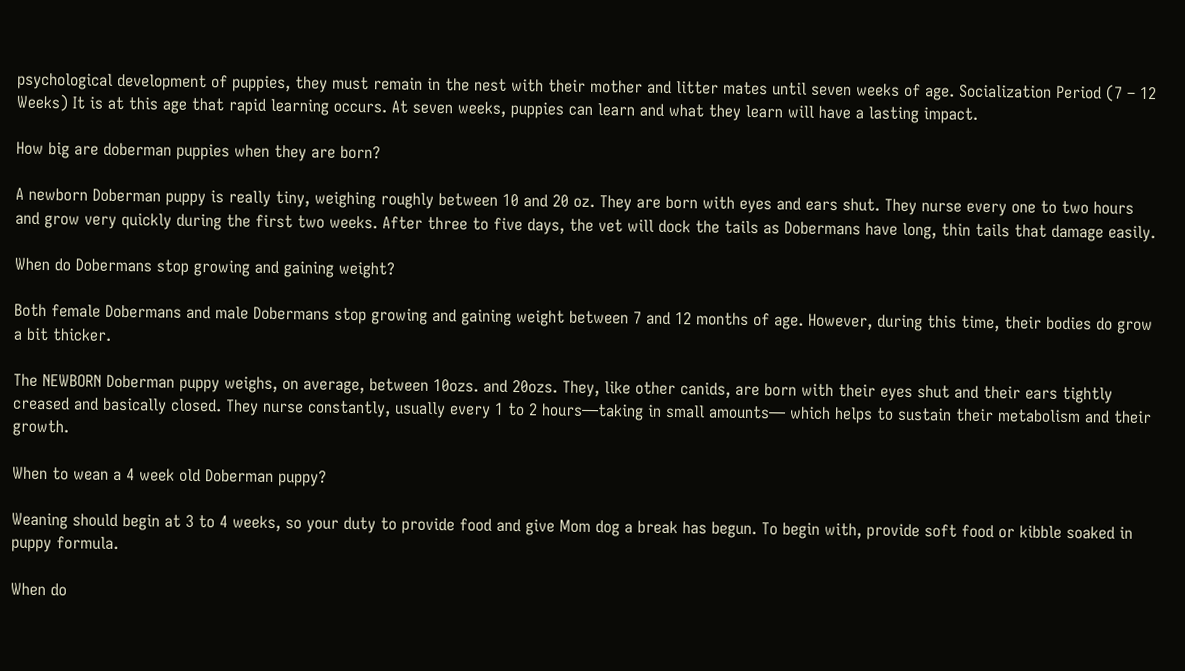psychological development of puppies, they must remain in the nest with their mother and litter mates until seven weeks of age. Socialization Period (7 – 12 Weeks) It is at this age that rapid learning occurs. At seven weeks, puppies can learn and what they learn will have a lasting impact.

How big are doberman puppies when they are born?

A newborn Doberman puppy is really tiny, weighing roughly between 10 and 20 oz. They are born with eyes and ears shut. They nurse every one to two hours and grow very quickly during the first two weeks. After three to five days, the vet will dock the tails as Dobermans have long, thin tails that damage easily.

When do Dobermans stop growing and gaining weight?

Both female Dobermans and male Dobermans stop growing and gaining weight between 7 and 12 months of age. However, during this time, their bodies do grow a bit thicker.

The NEWBORN Doberman puppy weighs, on average, between 10ozs. and 20ozs. They, like other canids, are born with their eyes shut and their ears tightly creased and basically closed. They nurse constantly, usually every 1 to 2 hours—taking in small amounts— which helps to sustain their metabolism and their growth.

When to wean a 4 week old Doberman puppy?

Weaning should begin at 3 to 4 weeks, so your duty to provide food and give Mom dog a break has begun. To begin with, provide soft food or kibble soaked in puppy formula.

When do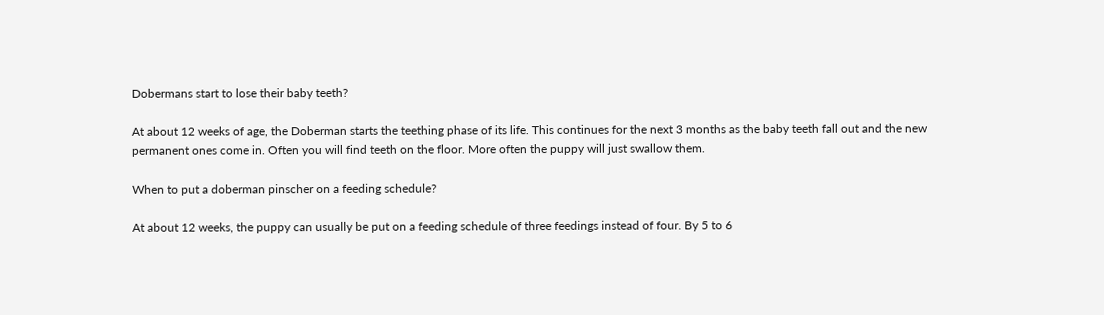Dobermans start to lose their baby teeth?

At about 12 weeks of age, the Doberman starts the teething phase of its life. This continues for the next 3 months as the baby teeth fall out and the new permanent ones come in. Often you will find teeth on the floor. More often the puppy will just swallow them.

When to put a doberman pinscher on a feeding schedule?

At about 12 weeks, the puppy can usually be put on a feeding schedule of three feedings instead of four. By 5 to 6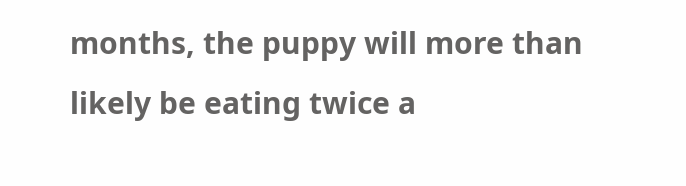months, the puppy will more than likely be eating twice a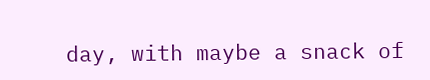day, with maybe a snack of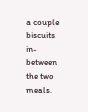a couple biscuits in-between the two meals.